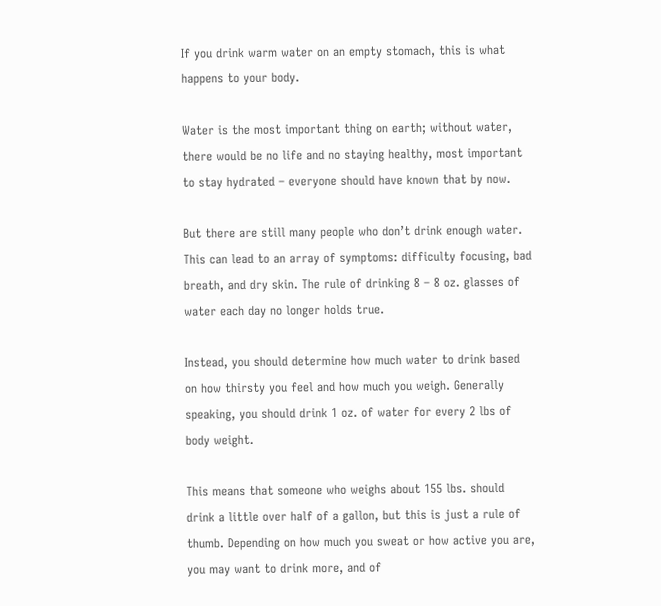If you drink warm water on an empty stomach, this is what happens to your body.

Water is the most important thing on earth; without water, there would be no life and no staying healthy, most important to stay hydrated – everyone should have known that by now.

But there are still many people who don’t drink enough water. This can lead to an array of symptoms: difficulty focusing, bad breath, and dry skin. The rule of drinking 8 – 8 oz. glasses of water each day no longer holds true.

Instead, you should determine how much water to drink based on how thirsty you feel and how much you weigh. Generally speaking, you should drink 1 oz. of water for every 2 lbs of body weight.

This means that someone who weighs about 155 lbs. should drink a little over half of a gallon, but this is just a rule of thumb. Depending on how much you sweat or how active you are, you may want to drink more, and of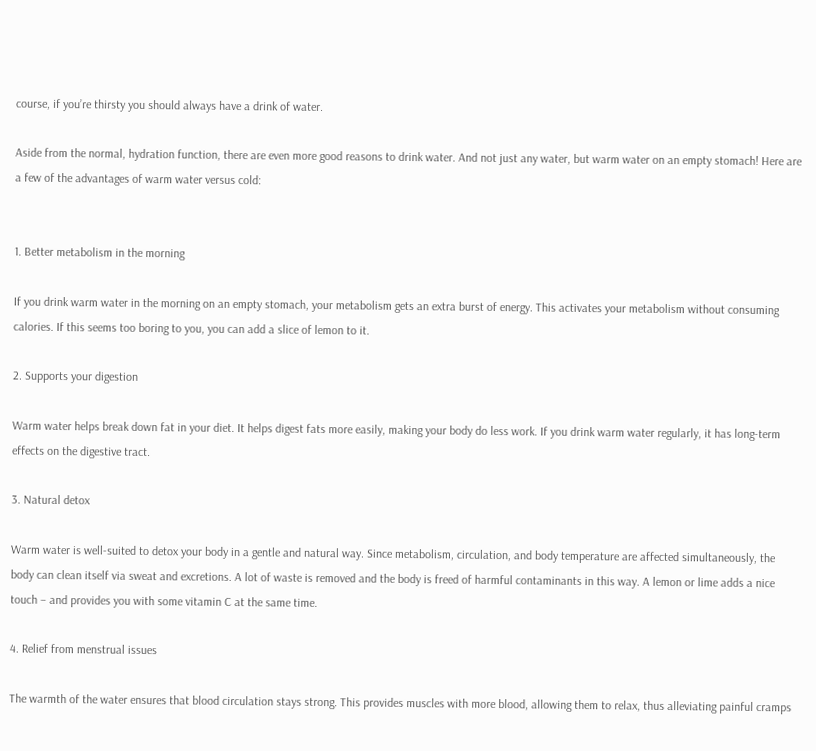course, if you’re thirsty you should always have a drink of water.

Aside from the normal, hydration function, there are even more good reasons to drink water. And not just any water, but warm water on an empty stomach! Here are a few of the advantages of warm water versus cold:


1. Better metabolism in the morning

If you drink warm water in the morning on an empty stomach, your metabolism gets an extra burst of energy. This activates your metabolism without consuming calories. If this seems too boring to you, you can add a slice of lemon to it.

2. Supports your digestion

Warm water helps break down fat in your diet. It helps digest fats more easily, making your body do less work. If you drink warm water regularly, it has long-term effects on the digestive tract.

3. Natural detox

Warm water is well-suited to detox your body in a gentle and natural way. Since metabolism, circulation, and body temperature are affected simultaneously, the body can clean itself via sweat and excretions. A lot of waste is removed and the body is freed of harmful contaminants in this way. A lemon or lime adds a nice touch – and provides you with some vitamin C at the same time.

4. Relief from menstrual issues

The warmth of the water ensures that blood circulation stays strong. This provides muscles with more blood, allowing them to relax, thus alleviating painful cramps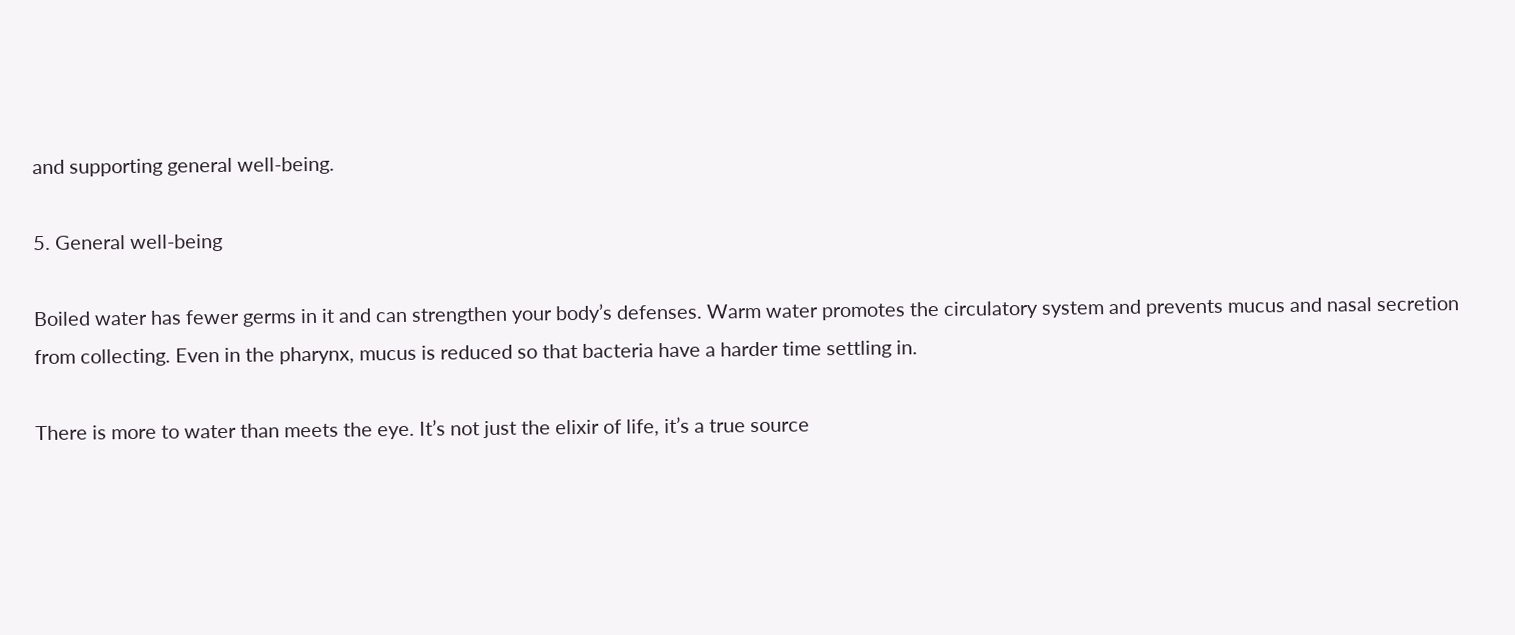and supporting general well-being.

5. General well-being

Boiled water has fewer germs in it and can strengthen your body’s defenses. Warm water promotes the circulatory system and prevents mucus and nasal secretion from collecting. Even in the pharynx, mucus is reduced so that bacteria have a harder time settling in.

There is more to water than meets the eye. It’s not just the elixir of life, it’s a true source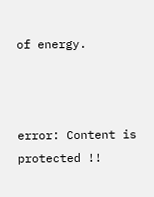of energy.



error: Content is protected !!